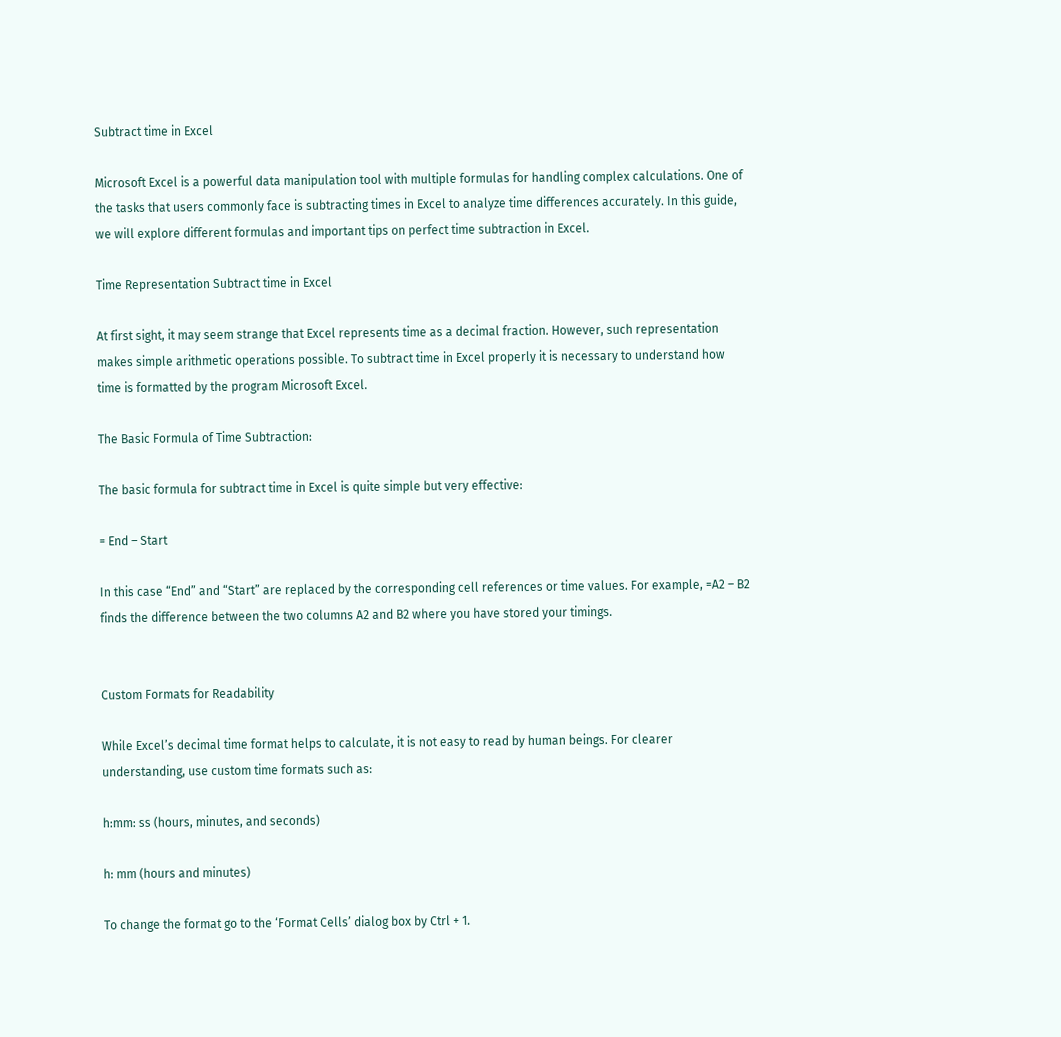Subtract time in Excel

Microsoft Excel is a powerful data manipulation tool with multiple formulas for handling complex calculations. One of the tasks that users commonly face is subtracting times in Excel to analyze time differences accurately. In this guide, we will explore different formulas and important tips on perfect time subtraction in Excel.

Time Representation Subtract time in Excel

At first sight, it may seem strange that Excel represents time as a decimal fraction. However, such representation makes simple arithmetic operations possible. To subtract time in Excel properly it is necessary to understand how time is formatted by the program Microsoft Excel.

The Basic Formula of Time Subtraction:

The basic formula for subtract time in Excel is quite simple but very effective:

= End – Start

In this case “End” and “Start” are replaced by the corresponding cell references or time values. For example, =A2 – B2 finds the difference between the two columns A2 and B2 where you have stored your timings.


Custom Formats for Readability

While Excel’s decimal time format helps to calculate, it is not easy to read by human beings. For clearer understanding, use custom time formats such as:

h:mm: ss (hours, minutes, and seconds)

h: mm (hours and minutes)

To change the format go to the ‘Format Cells’ dialog box by Ctrl + 1.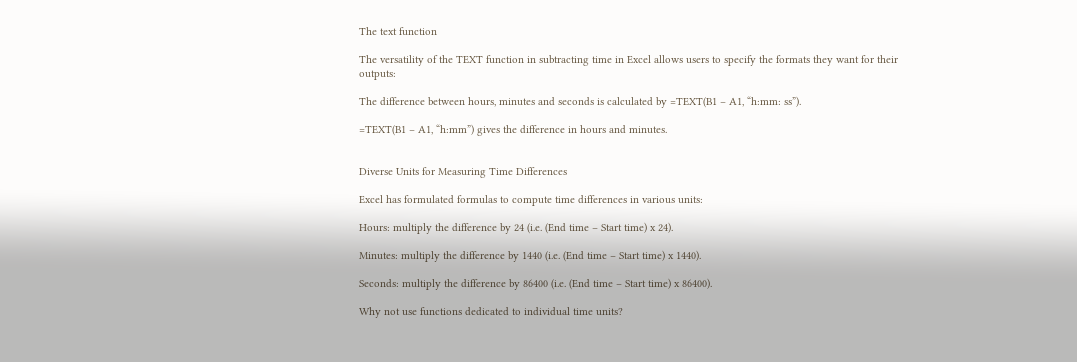The text function

The versatility of the TEXT function in subtracting time in Excel allows users to specify the formats they want for their outputs:

The difference between hours, minutes and seconds is calculated by =TEXT(B1 – A1, “h:mm: ss”).

=TEXT(B1 – A1, “h:mm”) gives the difference in hours and minutes.


Diverse Units for Measuring Time Differences

Excel has formulated formulas to compute time differences in various units:

Hours: multiply the difference by 24 (i.e. (End time – Start time) x 24).

Minutes: multiply the difference by 1440 (i.e. (End time – Start time) x 1440).

Seconds: multiply the difference by 86400 (i.e. (End time – Start time) x 86400).

Why not use functions dedicated to individual time units?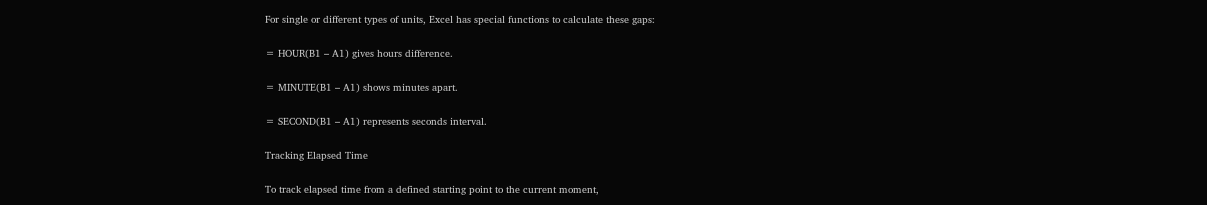For single or different types of units, Excel has special functions to calculate these gaps:

= HOUR(B1 – A1) gives hours difference.

= MINUTE(B1 – A1) shows minutes apart.

= SECOND(B1 – A1) represents seconds interval.

Tracking Elapsed Time

To track elapsed time from a defined starting point to the current moment,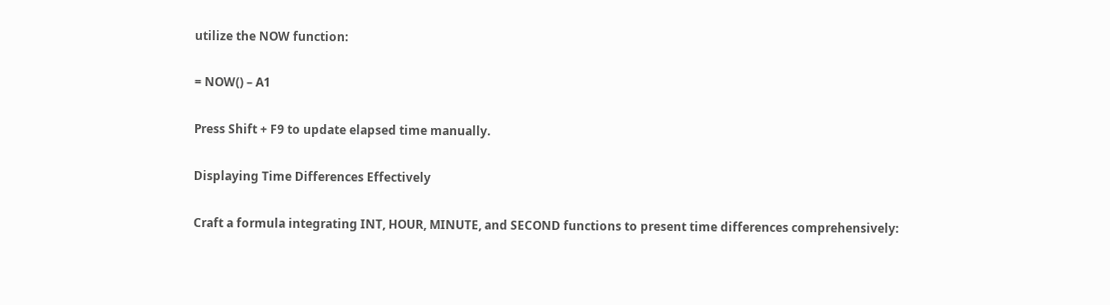utilize the NOW function:

= NOW() – A1

Press Shift + F9 to update elapsed time manually.

Displaying Time Differences Effectively

Craft a formula integrating INT, HOUR, MINUTE, and SECOND functions to present time differences comprehensively: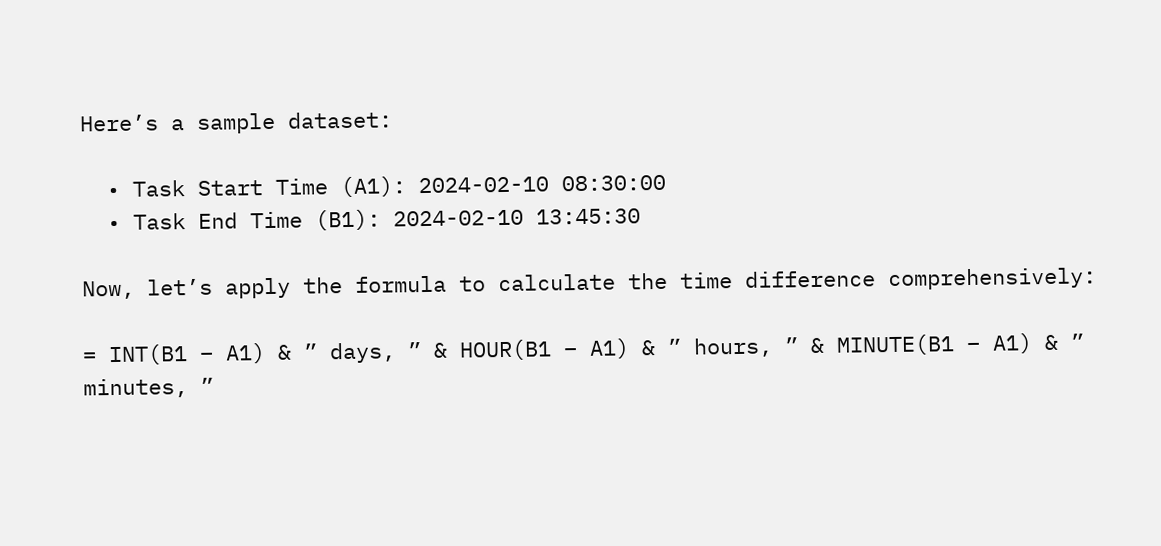Here’s a sample dataset:

  • Task Start Time (A1): 2024-02-10 08:30:00
  • Task End Time (B1): 2024-02-10 13:45:30

Now, let’s apply the formula to calculate the time difference comprehensively:

= INT(B1 – A1) & ” days, ” & HOUR(B1 – A1) & ” hours, ” & MINUTE(B1 – A1) & ” minutes, ”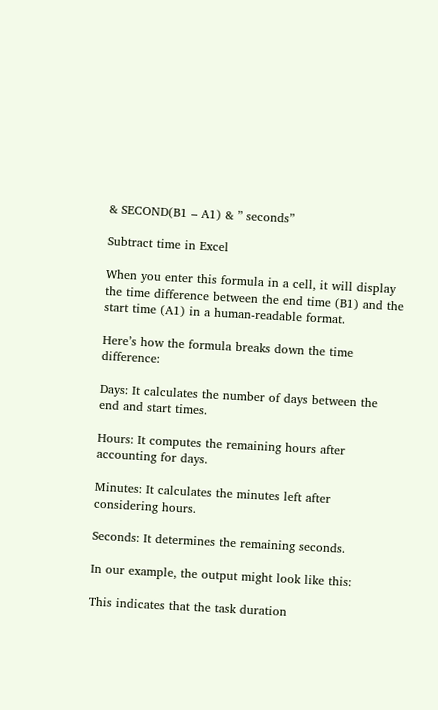& SECOND(B1 – A1) & ” seconds”

Subtract time in Excel

When you enter this formula in a cell, it will display the time difference between the end time (B1) and the start time (A1) in a human-readable format.

Here’s how the formula breaks down the time difference:

Days: It calculates the number of days between the end and start times.

Hours: It computes the remaining hours after accounting for days.

Minutes: It calculates the minutes left after considering hours.

Seconds: It determines the remaining seconds.

In our example, the output might look like this:

This indicates that the task duration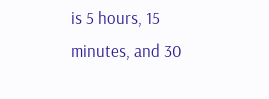is 5 hours, 15 minutes, and 30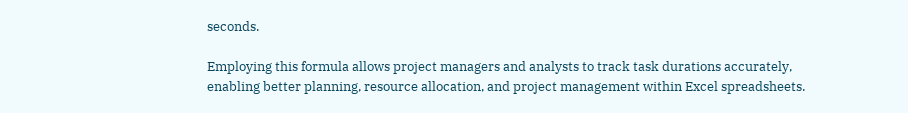seconds.

Employing this formula allows project managers and analysts to track task durations accurately, enabling better planning, resource allocation, and project management within Excel spreadsheets.